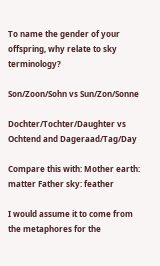To name the gender of your offspring, why relate to sky terminology?

Son/Zoon/Sohn vs Sun/Zon/Sonne

Dochter/Tochter/Daughter vs Ochtend and Dageraad/Tag/Day

Compare this with: Mother earth: matter Father sky: feather

I would assume it to come from the metaphores for the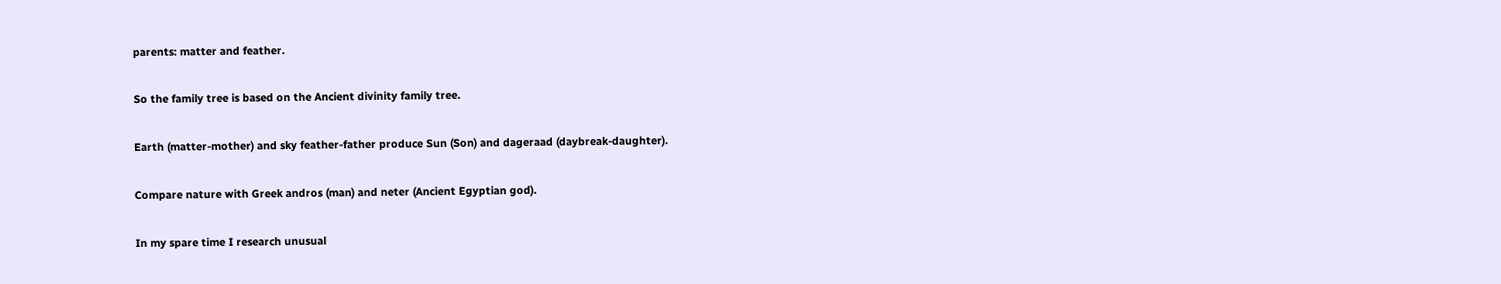parents: matter and feather.

So the family tree is based on the Ancient divinity family tree.

Earth (matter-mother) and sky feather-father produce Sun (Son) and dageraad (daybreak-daughter).

Compare nature with Greek andros (man) and neter (Ancient Egyptian god).

In my spare time I research unusual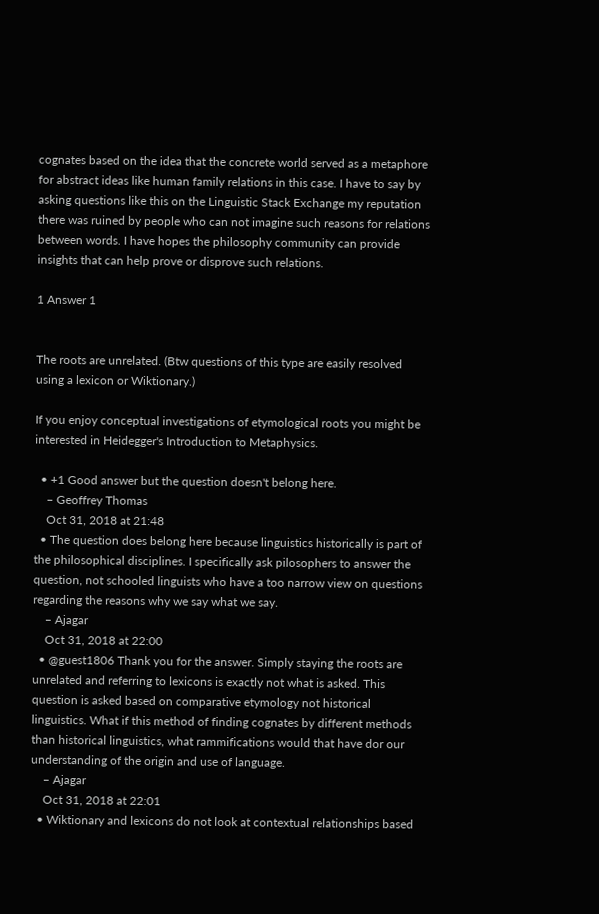cognates based on the idea that the concrete world served as a metaphore for abstract ideas like human family relations in this case. I have to say by asking questions like this on the Linguistic Stack Exchange my reputation there was ruined by people who can not imagine such reasons for relations between words. I have hopes the philosophy community can provide insights that can help prove or disprove such relations.

1 Answer 1


The roots are unrelated. (Btw questions of this type are easily resolved using a lexicon or Wiktionary.)

If you enjoy conceptual investigations of etymological roots you might be interested in Heidegger's Introduction to Metaphysics.

  • +1 Good answer but the question doesn't belong here.
    – Geoffrey Thomas
    Oct 31, 2018 at 21:48
  • The question does belong here because linguistics historically is part of the philosophical disciplines. I specifically ask pilosophers to answer the question, not schooled linguists who have a too narrow view on questions regarding the reasons why we say what we say.
    – Ajagar
    Oct 31, 2018 at 22:00
  • @guest1806 Thank you for the answer. Simply staying the roots are unrelated and referring to lexicons is exactly not what is asked. This question is asked based on comparative etymology not historical linguistics. What if this method of finding cognates by different methods than historical linguistics, what rammifications would that have dor our understanding of the origin and use of language.
    – Ajagar
    Oct 31, 2018 at 22:01
  • Wiktionary and lexicons do not look at contextual relationships based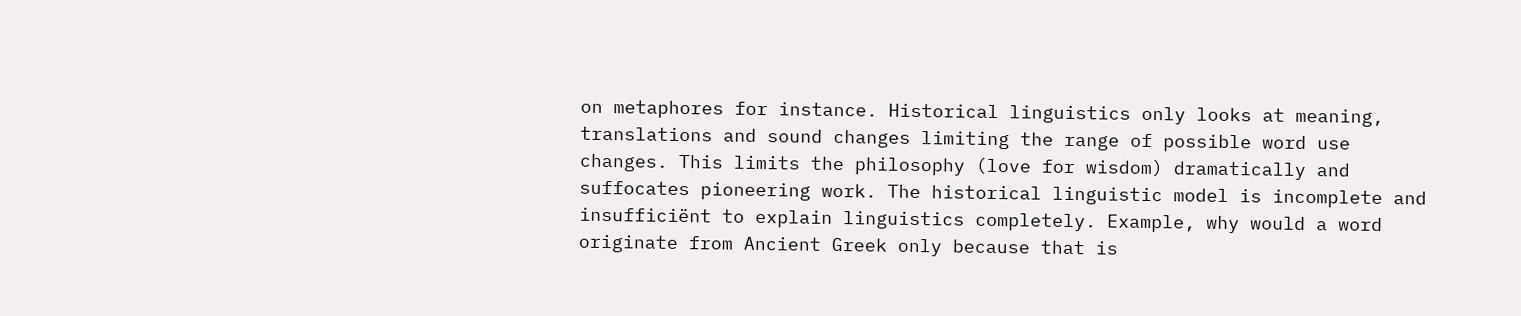on metaphores for instance. Historical linguistics only looks at meaning, translations and sound changes limiting the range of possible word use changes. This limits the philosophy (love for wisdom) dramatically and suffocates pioneering work. The historical linguistic model is incomplete and insufficiënt to explain linguistics completely. Example, why would a word originate from Ancient Greek only because that is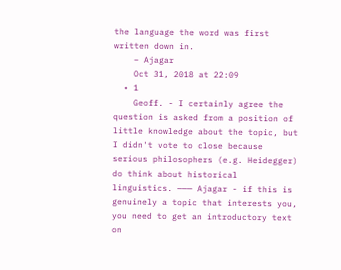the language the word was first written down in.
    – Ajagar
    Oct 31, 2018 at 22:09
  • 1
    Geoff. - I certainly agree the question is asked from a position of little knowledge about the topic, but I didn't vote to close because serious philosophers (e.g. Heidegger) do think about historical linguistics. ——— Ajagar - if this is genuinely a topic that interests you, you need to get an introductory text on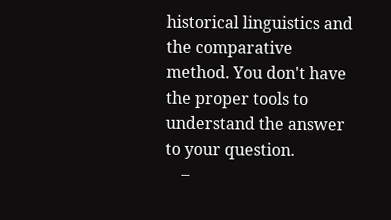historical linguistics and the comparative method. You don't have the proper tools to understand the answer to your question.
    –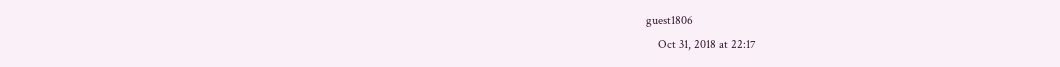guest1806
    Oct 31, 2018 at 22:17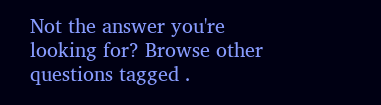Not the answer you're looking for? Browse other questions tagged .